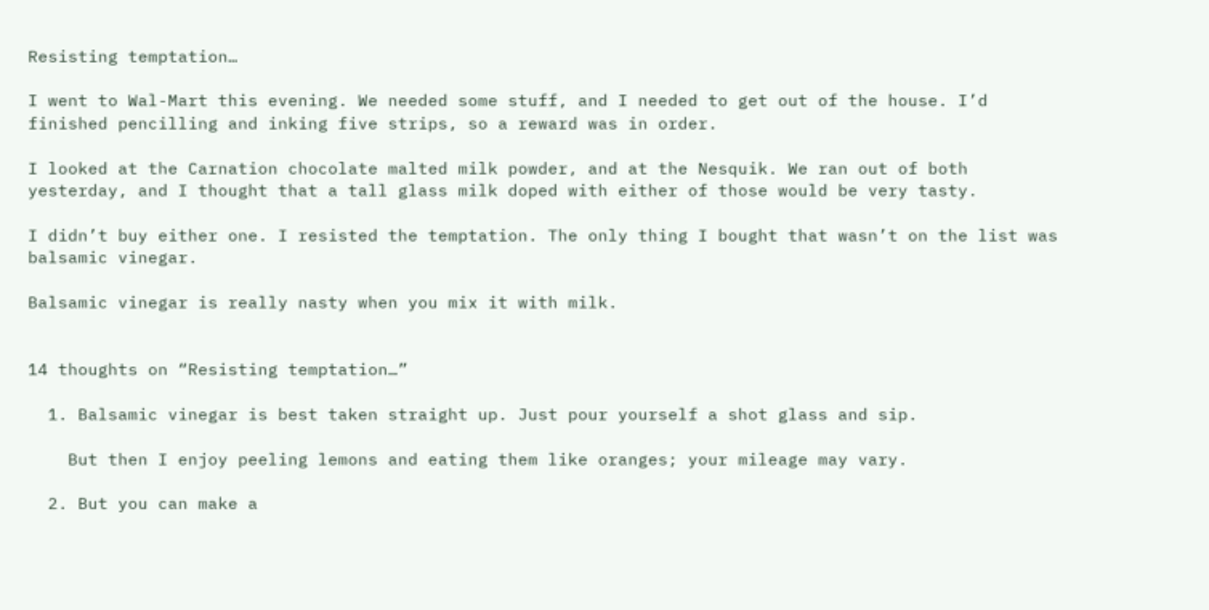Resisting temptation…

I went to Wal-Mart this evening. We needed some stuff, and I needed to get out of the house. I’d finished pencilling and inking five strips, so a reward was in order.

I looked at the Carnation chocolate malted milk powder, and at the Nesquik. We ran out of both yesterday, and I thought that a tall glass milk doped with either of those would be very tasty.

I didn’t buy either one. I resisted the temptation. The only thing I bought that wasn’t on the list was balsamic vinegar.

Balsamic vinegar is really nasty when you mix it with milk.


14 thoughts on “Resisting temptation…”

  1. Balsamic vinegar is best taken straight up. Just pour yourself a shot glass and sip.

    But then I enjoy peeling lemons and eating them like oranges; your mileage may vary.

  2. But you can make a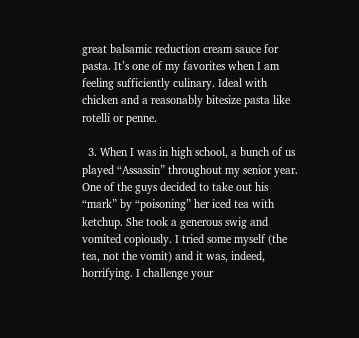great balsamic reduction cream sauce for pasta. It’s one of my favorites when I am feeling sufficiently culinary. Ideal with chicken and a reasonably bitesize pasta like rotelli or penne.

  3. When I was in high school, a bunch of us played “Assassin” throughout my senior year. One of the guys decided to take out his “mark” by “poisoning” her iced tea with ketchup. She took a generous swig and vomited copiously. I tried some myself (the tea, not the vomit) and it was, indeed, horrifying. I challenge your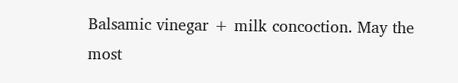Balsamic vinegar + milk concoction. May the most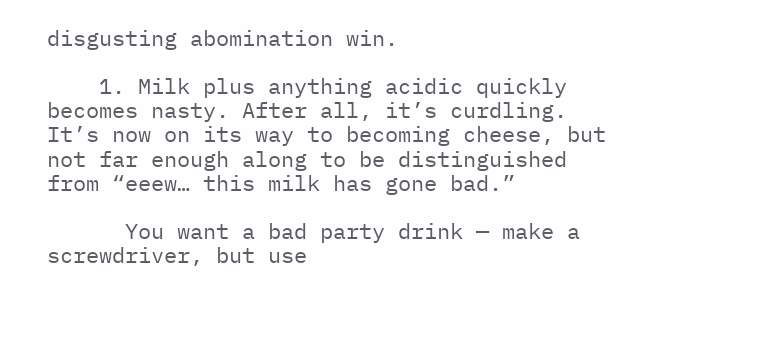disgusting abomination win.

    1. Milk plus anything acidic quickly becomes nasty. After all, it’s curdling. It’s now on its way to becoming cheese, but not far enough along to be distinguished from “eeew… this milk has gone bad.”

      You want a bad party drink — make a screwdriver, but use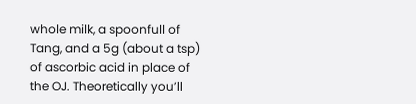whole milk, a spoonfull of Tang, and a 5g (about a tsp) of ascorbic acid in place of the OJ. Theoretically you’ll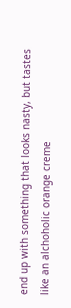end up with something that looks nasty, but tastes like an alchoholic orange creme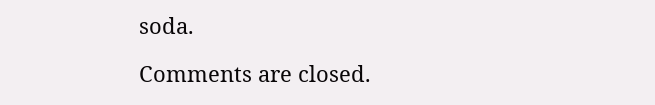soda.

Comments are closed.